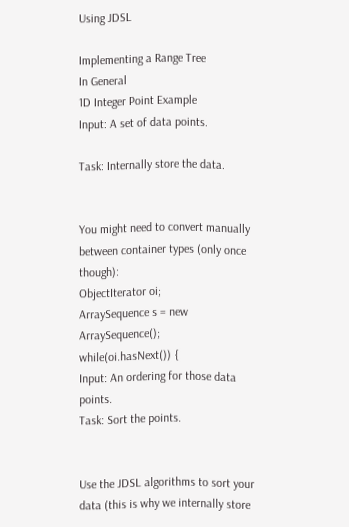Using JDSL

Implementing a Range Tree
In General
1D Integer Point Example
Input: A set of data points.

Task: Internally store the data.


You might need to convert manually between container types (only once though):
ObjectIterator oi;
ArraySequence s = new ArraySequence();
while(oi.hasNext()) {
Input: An ordering for those data points.
Task: Sort the points.


Use the JDSL algorithms to sort your data (this is why we internally store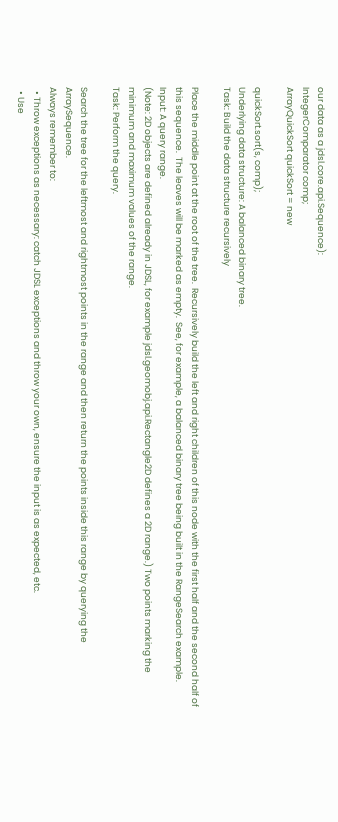our data as a jdsl.core.api.Sequence):
IntegerComparator comp;
ArrayQuickSort quickSort = new

quickSort.sort(s, comp);
Underlying data structure: A balanced binary tree.
Task: Build the data structure recursively

Place the middle point at the root of the tree.  Recursively build the left and right children of this node with the first half and the second half of this sequence.  The leaves will be marked as empty.  See, for example, a balanced binary tree being built in the RangeSearch example.
Input: A query range.
(Note: 2D objects are defined already in JDSL, for example jdsl.geomobj.api.Rectangle2D defines a 2D range.) Two points marking the minimum and maximum values of the range.
Task: Perform the query.

Search the tree for the leftmost and rightmost points in the range and then return the points inside this range by querying the ArraySequence.
Always remember to:
  • Throw exceptions as necessary: catch JDSL exceptions and throw your own, ensure the input is as expected, etc.
  • Use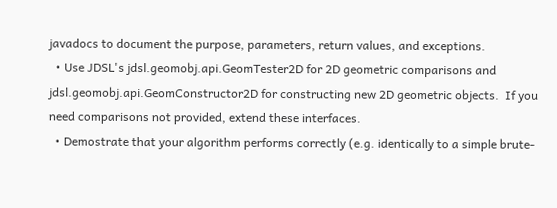javadocs to document the purpose, parameters, return values, and exceptions.
  • Use JDSL's jdsl.geomobj.api.GeomTester2D for 2D geometric comparisons and jdsl.geomobj.api.GeomConstructor2D for constructing new 2D geometric objects.  If you need comparisons not provided, extend these interfaces.
  • Demostrate that your algorithm performs correctly (e.g. identically to a simple brute-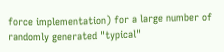force implementation) for a large number of randomly generated "typical"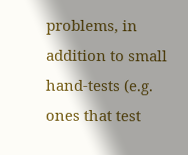problems, in addition to small hand-tests (e.g. ones that test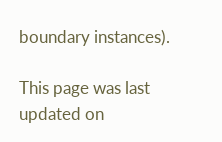boundary instances).

This page was last updated on